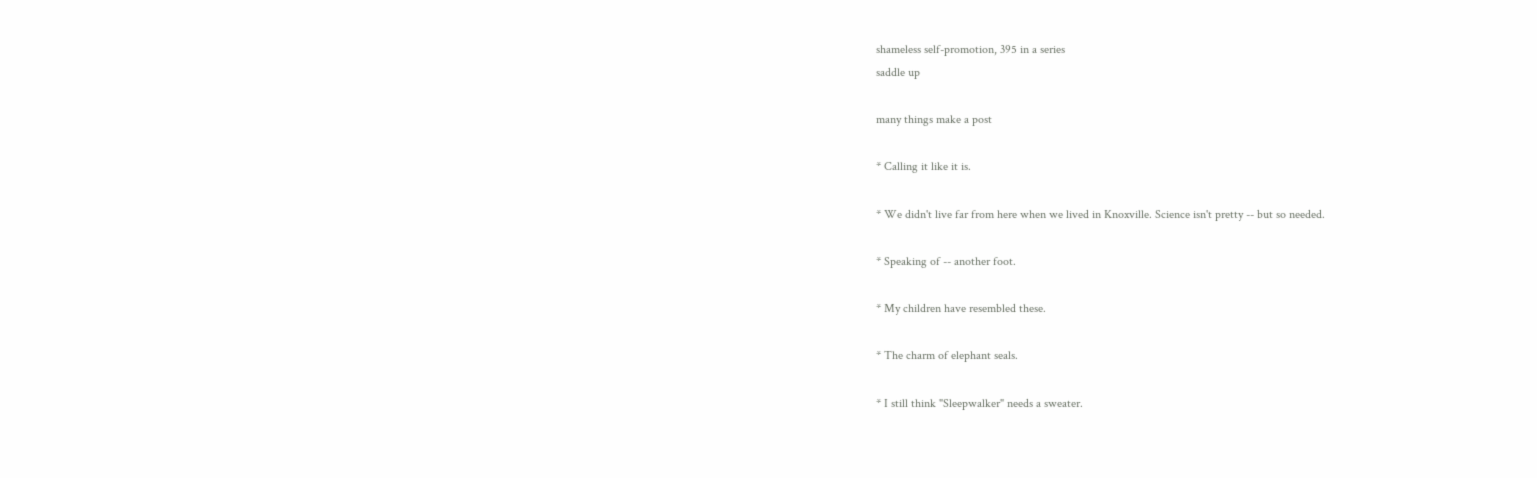shameless self-promotion, 395 in a series
saddle up

many things make a post

* Calling it like it is.

* We didn't live far from here when we lived in Knoxville. Science isn't pretty -- but so needed.

* Speaking of -- another foot.

* My children have resembled these.

* The charm of elephant seals.

* I still think "Sleepwalker" needs a sweater.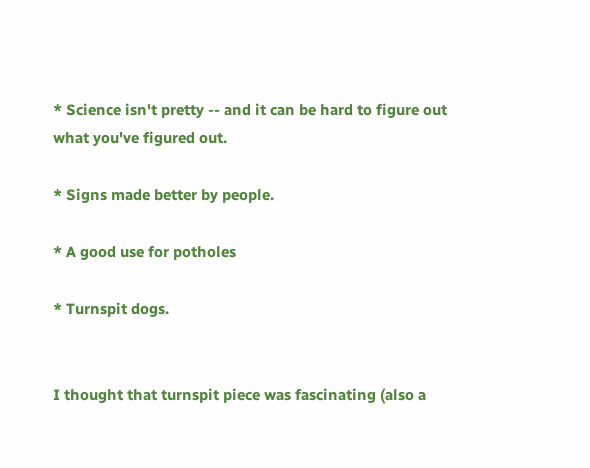* Science isn't pretty -- and it can be hard to figure out what you've figured out.

* Signs made better by people.

* A good use for potholes

* Turnspit dogs.


I thought that turnspit piece was fascinating (also a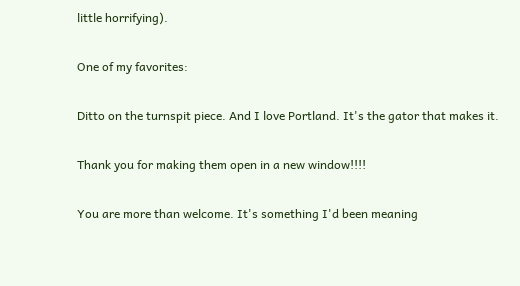little horrifying).

One of my favorites:

Ditto on the turnspit piece. And I love Portland. It's the gator that makes it.

Thank you for making them open in a new window!!!!

You are more than welcome. It's something I'd been meaning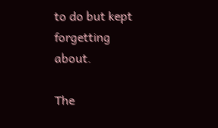to do but kept forgetting about.

The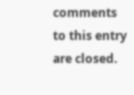comments to this entry are closed.